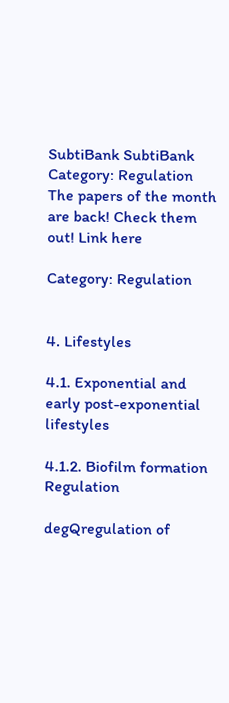SubtiBank SubtiBank
Category: Regulation
The papers of the month are back! Check them out! Link here

Category: Regulation


4. Lifestyles

4.1. Exponential and early post-exponential lifestyles

4.1.2. Biofilm formation Regulation

degQregulation of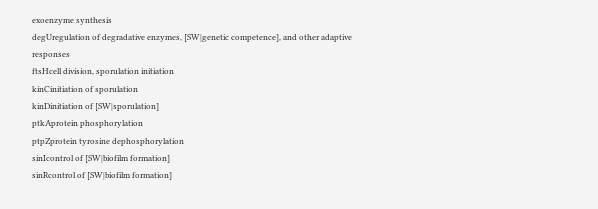exoenzyme synthesis
degUregulation of degradative enzymes, [SW|genetic competence], and other adaptive responses
ftsHcell division, sporulation initiation
kinCinitiation of sporulation
kinDinitiation of [SW|sporulation]
ptkAprotein phosphorylation
ptpZprotein tyrosine dephosphorylation
sinIcontrol of [SW|biofilm formation]
sinRcontrol of [SW|biofilm formation]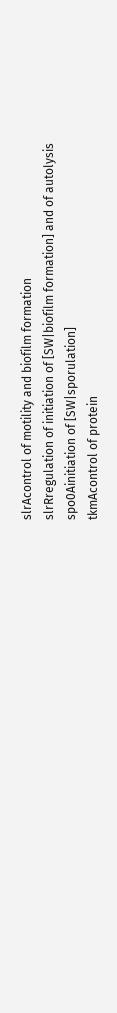slrAcontrol of motility and biofilm formation
slrRregulation of initiation of [SW|biofilm formation] and of autolysis
spo0Ainitiation of [SW|sporulation]
tkmAcontrol of protein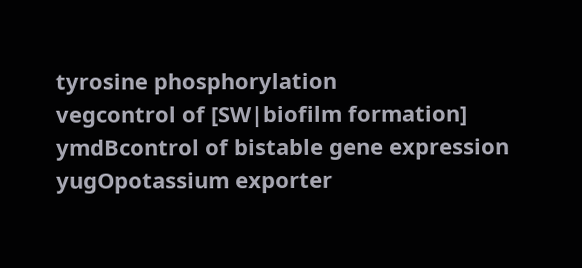tyrosine phosphorylation
vegcontrol of [SW|biofilm formation]
ymdBcontrol of bistable gene expression
yugOpotassium exporter